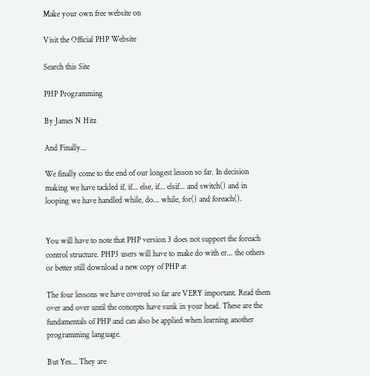Make your own free website on

Visit the Official PHP Website

Search this Site

PHP Programming

By James N Hitz

And Finally...

We finally come to the end of our longest lesson so far. In decision making we have tackled if, if... else, if... elsif... and switch() and in looping we have handled while, do... while, for() and foreach().


You will have to note that PHP version 3 does not support the foreach control structure. PHP3 users will have to make do with er... the others or better still download a new copy of PHP at

The four lessons we have covered so far are VERY important. Read them over and over until the concepts have sunk in your head. These are the fundamentals of PHP and can also be applied when learning another programming language.

But Yes... They are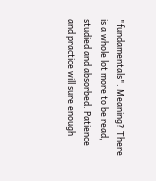"fundamentals". Meaning? There is a whole lot more to be read, studied and absorbed. Patience and practice will sure enough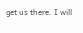get us there. I will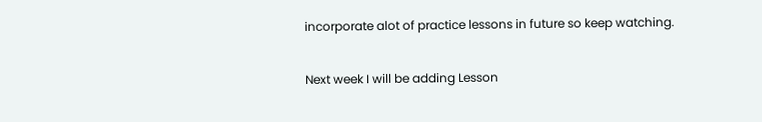incorporate alot of practice lessons in future so keep watching.

Next week I will be adding Lesson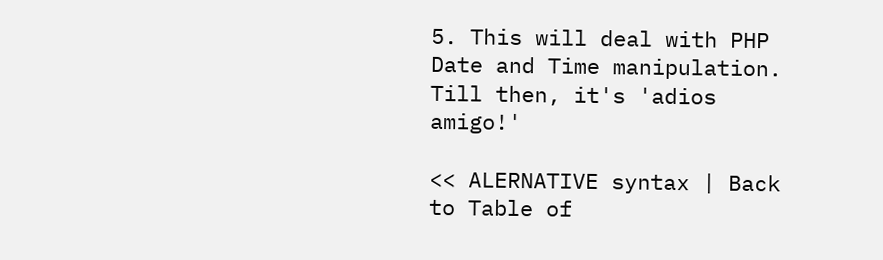5. This will deal with PHP Date and Time manipulation. Till then, it's 'adios amigo!'

<< ALERNATIVE syntax | Back to Table of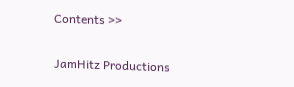Contents >>

JamHitz Productions